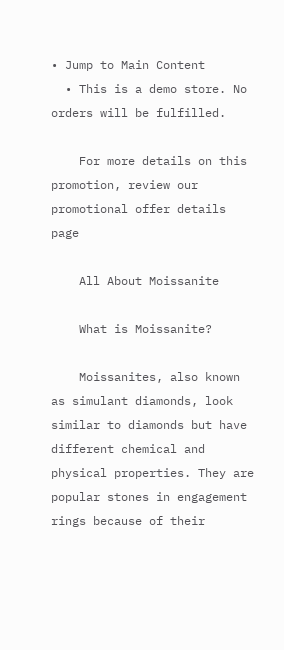• Jump to Main Content
  • This is a demo store. No orders will be fulfilled.

    For more details on this promotion, review our promotional offer details page

    All About Moissanite

    What is Moissanite?

    Moissanites, also known as simulant diamonds, look similar to diamonds but have different chemical and physical properties. They are popular stones in engagement rings because of their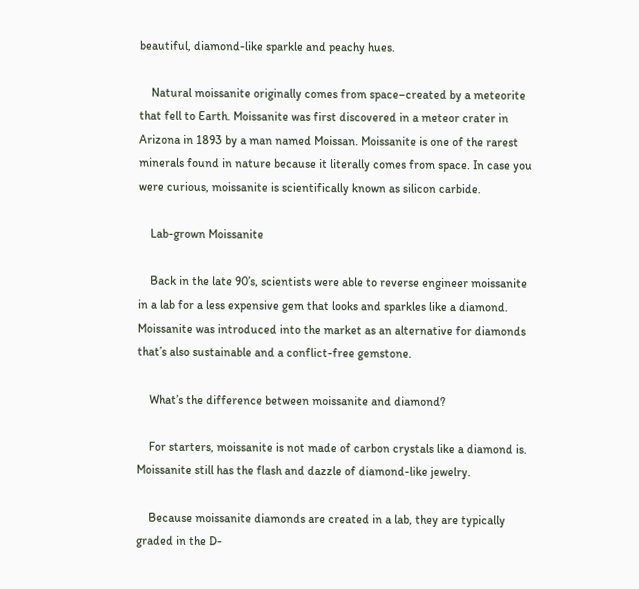beautiful, diamond-like sparkle and peachy hues.

    Natural moissanite originally comes from space–created by a meteorite that fell to Earth. Moissanite was first discovered in a meteor crater in Arizona in 1893 by a man named Moissan. Moissanite is one of the rarest minerals found in nature because it literally comes from space. In case you were curious, moissanite is scientifically known as silicon carbide.

    Lab-grown Moissanite

    Back in the late 90’s, scientists were able to reverse engineer moissanite in a lab for a less expensive gem that looks and sparkles like a diamond. Moissanite was introduced into the market as an alternative for diamonds that’s also sustainable and a conflict-free gemstone.

    What’s the difference between moissanite and diamond?

    For starters, moissanite is not made of carbon crystals like a diamond is. Moissanite still has the flash and dazzle of diamond-like jewelry.

    Because moissanite diamonds are created in a lab, they are typically graded in the D-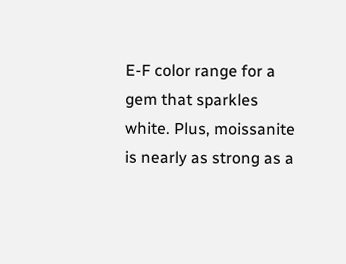E-F color range for a gem that sparkles white. Plus, moissanite is nearly as strong as a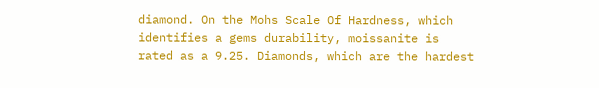diamond. On the Mohs Scale Of Hardness, which identifies a gems durability, moissanite is rated as a 9.25. Diamonds, which are the hardest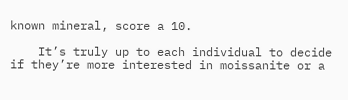known mineral, score a 10.

    It’s truly up to each individual to decide if they’re more interested in moissanite or a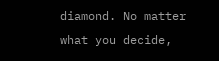diamond. No matter what you decide,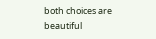both choices are beautiful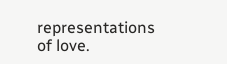representations of love.